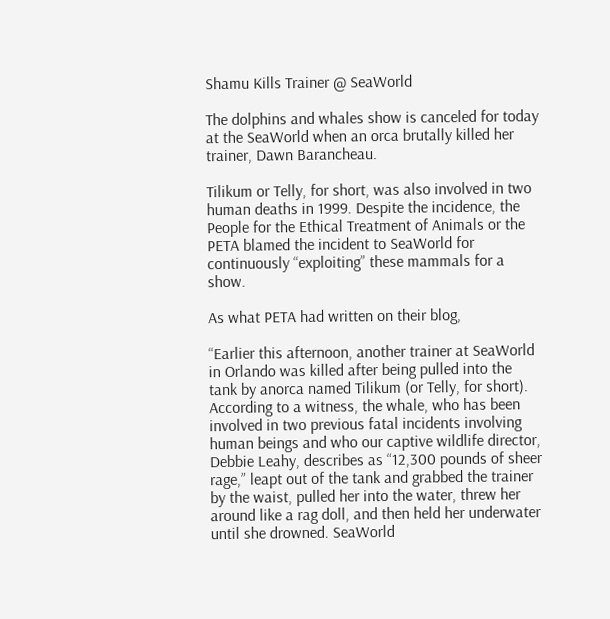Shamu Kills Trainer @ SeaWorld

The dolphins and whales show is canceled for today at the SeaWorld when an orca brutally killed her trainer, Dawn Barancheau.

Tilikum or Telly, for short, was also involved in two human deaths in 1999. Despite the incidence, the People for the Ethical Treatment of Animals or the PETA blamed the incident to SeaWorld for continuously “exploiting” these mammals for a show.

As what PETA had written on their blog,

“Earlier this afternoon, another trainer at SeaWorld in Orlando was killed after being pulled into the tank by anorca named Tilikum (or Telly, for short). According to a witness, the whale, who has been involved in two previous fatal incidents involving human beings and who our captive wildlife director, Debbie Leahy, describes as “12,300 pounds of sheer rage,” leapt out of the tank and grabbed the trainer by the waist, pulled her into the water, threw her around like a rag doll, and then held her underwater until she drowned. SeaWorld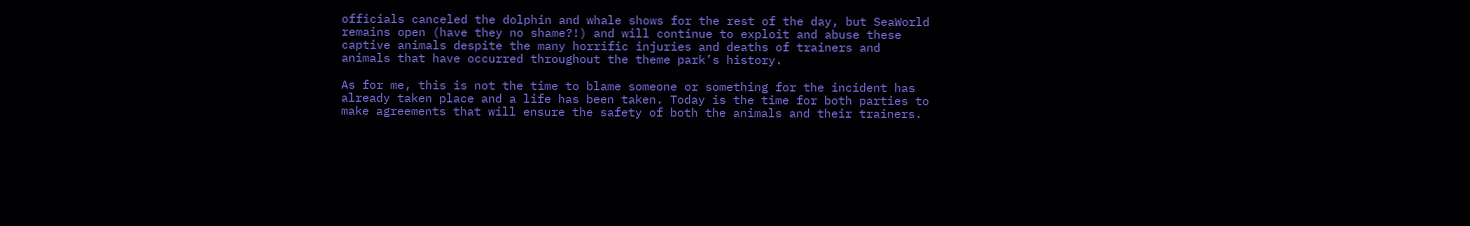officials canceled the dolphin and whale shows for the rest of the day, but SeaWorld remains open (have they no shame?!) and will continue to exploit and abuse these captive animals despite the many horrific injuries and deaths of trainers and animals that have occurred throughout the theme park’s history.

As for me, this is not the time to blame someone or something for the incident has already taken place and a life has been taken. Today is the time for both parties to make agreements that will ensure the safety of both the animals and their trainers.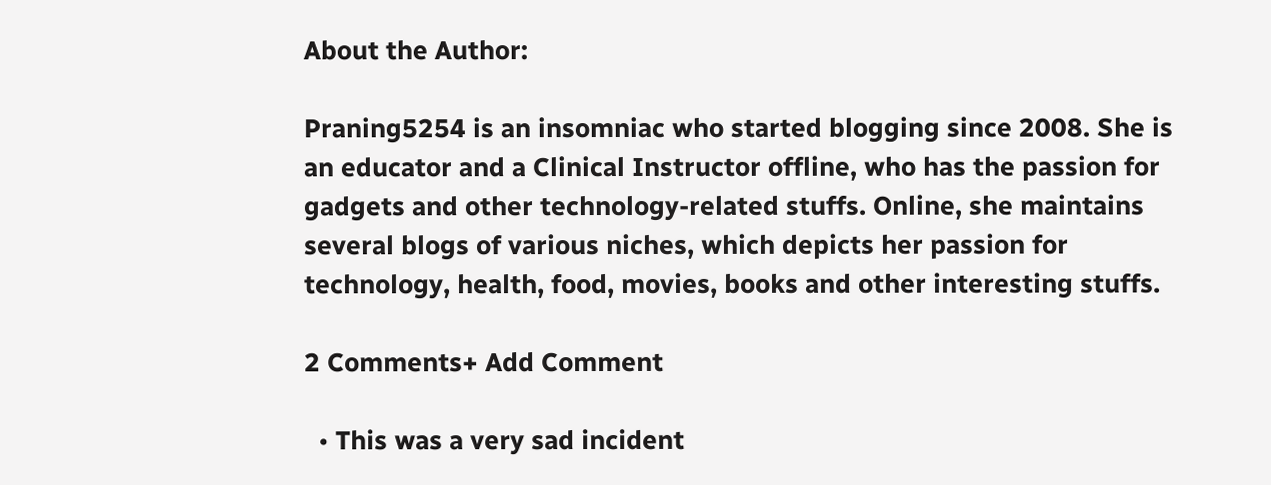About the Author:

Praning5254 is an insomniac who started blogging since 2008. She is an educator and a Clinical Instructor offline, who has the passion for gadgets and other technology-related stuffs. Online, she maintains several blogs of various niches, which depicts her passion for technology, health, food, movies, books and other interesting stuffs.

2 Comments+ Add Comment

  • This was a very sad incident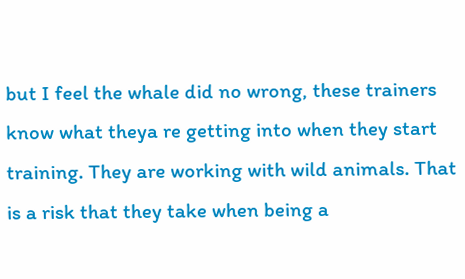but I feel the whale did no wrong, these trainers know what theya re getting into when they start training. They are working with wild animals. That is a risk that they take when being a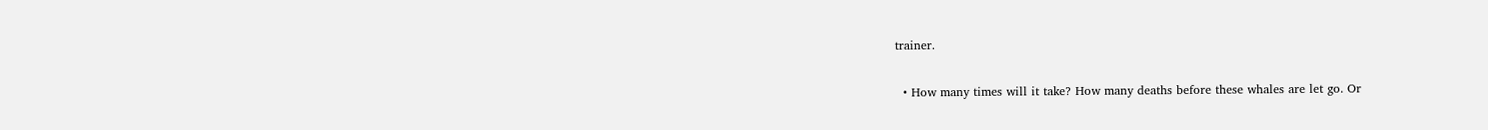trainer.

  • How many times will it take? How many deaths before these whales are let go. Or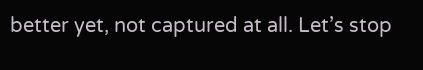better yet, not captured at all. Let’s stop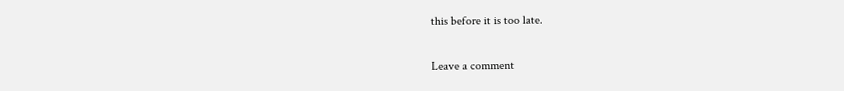this before it is too late.

Leave a comment